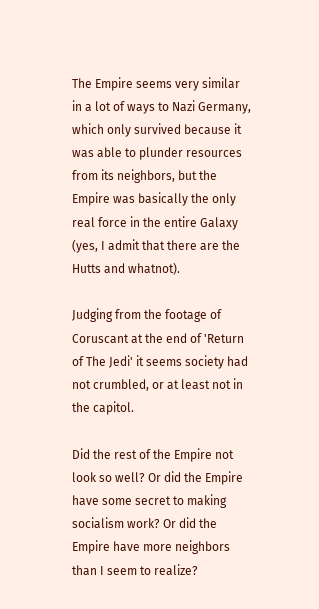The Empire seems very similar in a lot of ways to Nazi Germany, which only survived because it was able to plunder resources from its neighbors, but the Empire was basically the only real force in the entire Galaxy (yes, I admit that there are the Hutts and whatnot).

Judging from the footage of Coruscant at the end of 'Return of The Jedi' it seems society had not crumbled, or at least not in the capitol.

Did the rest of the Empire not look so well? Or did the Empire have some secret to making socialism work? Or did the Empire have more neighbors than I seem to realize?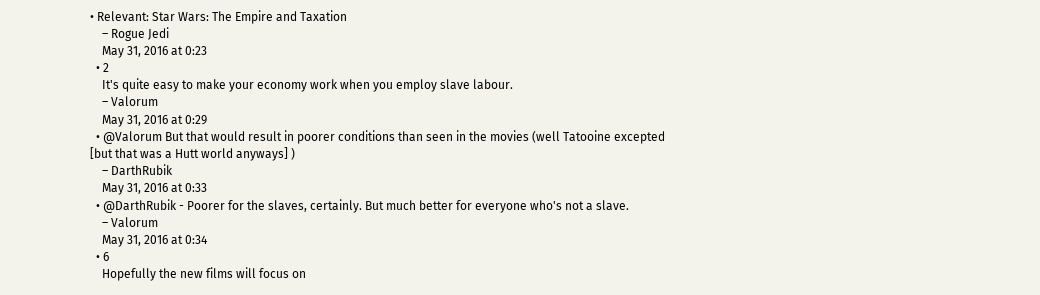• Relevant: Star Wars: The Empire and Taxation
    – Rogue Jedi
    May 31, 2016 at 0:23
  • 2
    It's quite easy to make your economy work when you employ slave labour.
    – Valorum
    May 31, 2016 at 0:29
  • @Valorum But that would result in poorer conditions than seen in the movies (well Tatooine excepted [but that was a Hutt world anyways] )
    – DarthRubik
    May 31, 2016 at 0:33
  • @DarthRubik - Poorer for the slaves, certainly. But much better for everyone who's not a slave.
    – Valorum
    May 31, 2016 at 0:34
  • 6
    Hopefully the new films will focus on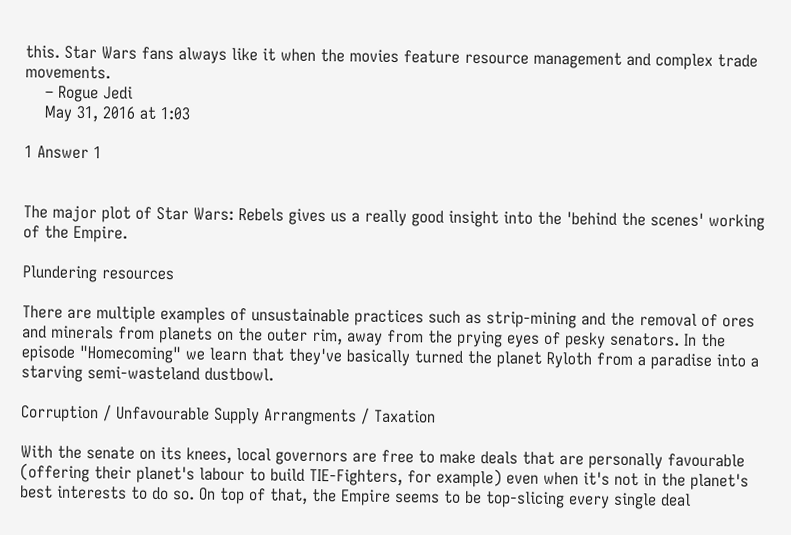this. Star Wars fans always like it when the movies feature resource management and complex trade movements.
    – Rogue Jedi
    May 31, 2016 at 1:03

1 Answer 1


The major plot of Star Wars: Rebels gives us a really good insight into the 'behind the scenes' working of the Empire.

Plundering resources

There are multiple examples of unsustainable practices such as strip-mining and the removal of ores and minerals from planets on the outer rim, away from the prying eyes of pesky senators. In the episode "Homecoming" we learn that they've basically turned the planet Ryloth from a paradise into a starving semi-wasteland dustbowl.

Corruption / Unfavourable Supply Arrangments / Taxation

With the senate on its knees, local governors are free to make deals that are personally favourable (offering their planet's labour to build TIE-Fighters, for example) even when it's not in the planet's best interests to do so. On top of that, the Empire seems to be top-slicing every single deal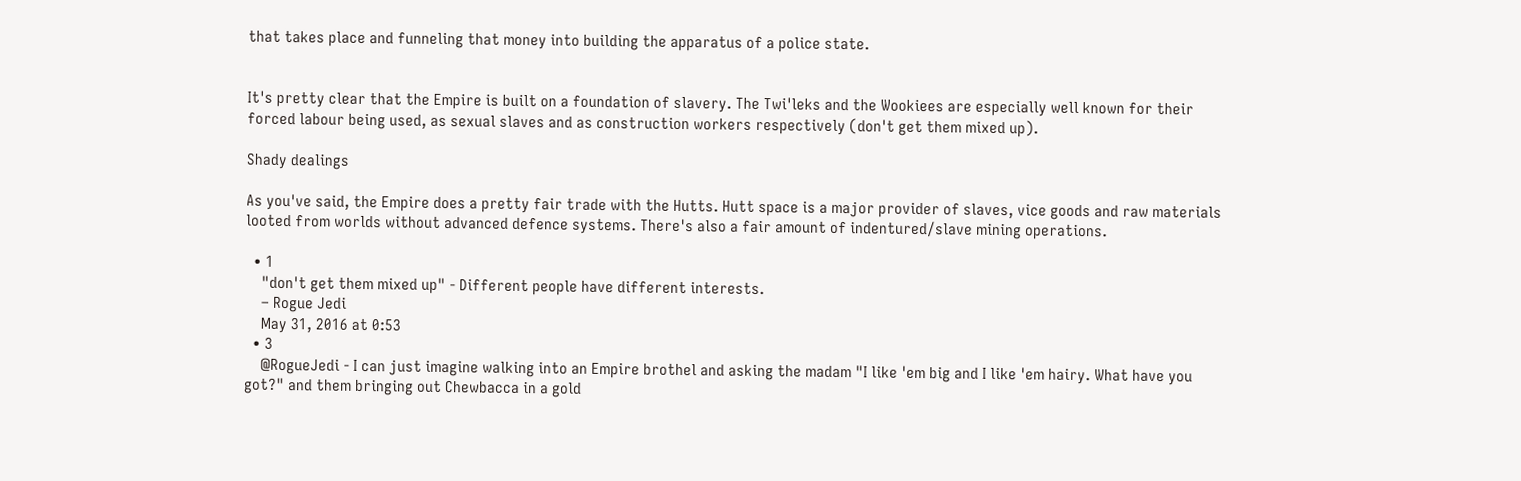that takes place and funneling that money into building the apparatus of a police state.


It's pretty clear that the Empire is built on a foundation of slavery. The Twi'leks and the Wookiees are especially well known for their forced labour being used, as sexual slaves and as construction workers respectively (don't get them mixed up).

Shady dealings

As you've said, the Empire does a pretty fair trade with the Hutts. Hutt space is a major provider of slaves, vice goods and raw materials looted from worlds without advanced defence systems. There's also a fair amount of indentured/slave mining operations.

  • 1
    "don't get them mixed up" - Different people have different interests.
    – Rogue Jedi
    May 31, 2016 at 0:53
  • 3
    @RogueJedi - I can just imagine walking into an Empire brothel and asking the madam "I like 'em big and I like 'em hairy. What have you got?" and them bringing out Chewbacca in a gold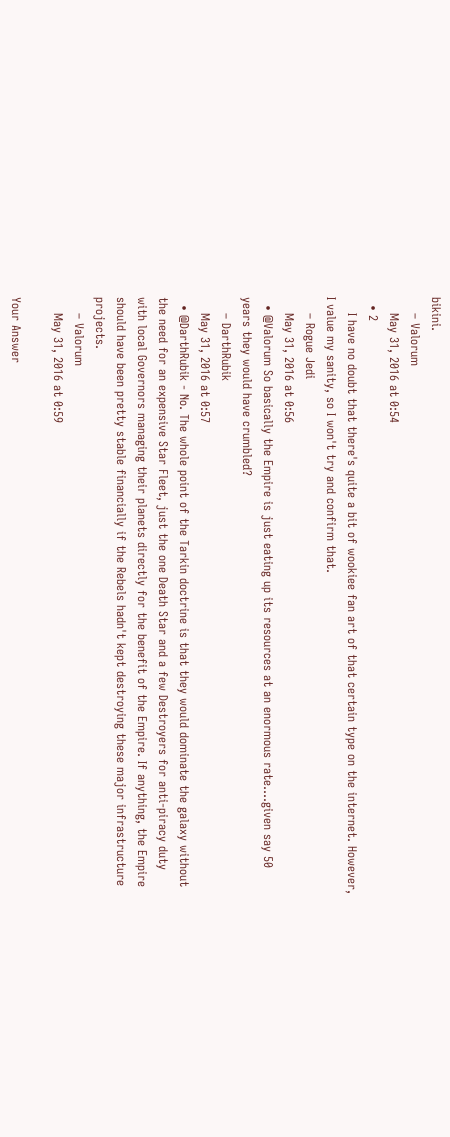bikini.
    – Valorum
    May 31, 2016 at 0:54
  • 2
    I have no doubt that there's quite a bit of wookiee fan art of that certain type on the internet. However, I value my sanity, so I won't try and confirm that.
    – Rogue Jedi
    May 31, 2016 at 0:56
  • @Valorum So basically the Empire is just eating up its resources at an enormous rate....given say 50 years they would have crumbled?
    – DarthRubik
    May 31, 2016 at 0:57
  • @DarthRubik - No. The whole point of the Tarkin doctrine is that they would dominate the galaxy without the need for an expensive Star Fleet, just the one Death Star and a few Destroyers for anti-piracy duty with local Governors managing their planets directly for the benefit of the Empire. If anything, the Empire should have been pretty stable financially if the Rebels hadn't kept destroying these major infrastructure projects.
    – Valorum
    May 31, 2016 at 0:59

Your Answer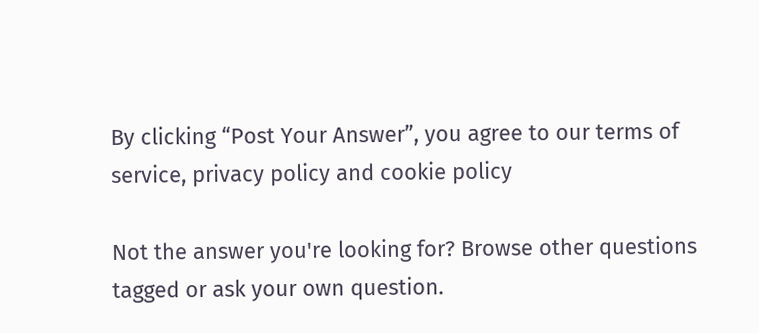By clicking “Post Your Answer”, you agree to our terms of service, privacy policy and cookie policy

Not the answer you're looking for? Browse other questions tagged or ask your own question.